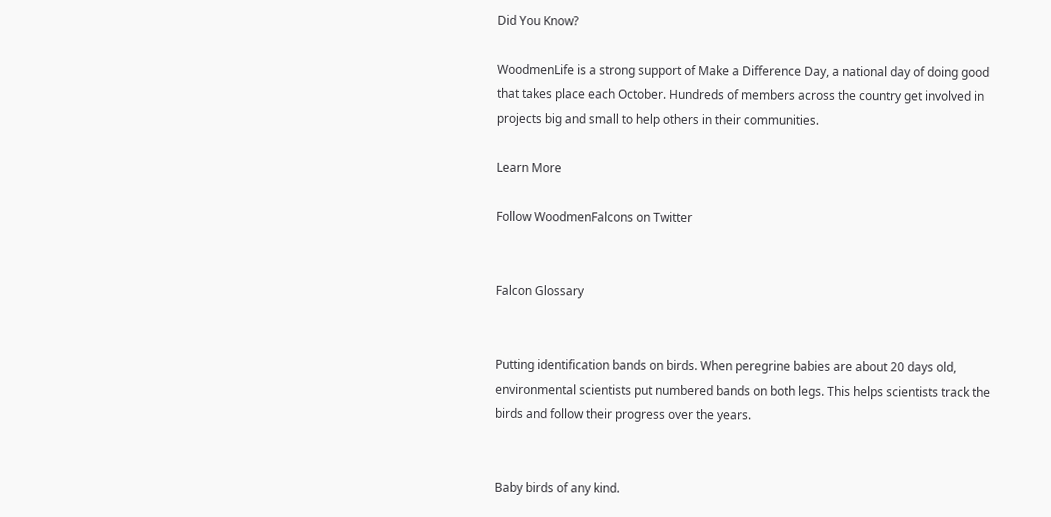Did You Know?

WoodmenLife is a strong support of Make a Difference Day, a national day of doing good that takes place each October. Hundreds of members across the country get involved in projects big and small to help others in their communities.

Learn More

Follow WoodmenFalcons on Twitter


Falcon Glossary


Putting identification bands on birds. When peregrine babies are about 20 days old, environmental scientists put numbered bands on both legs. This helps scientists track the birds and follow their progress over the years.


Baby birds of any kind.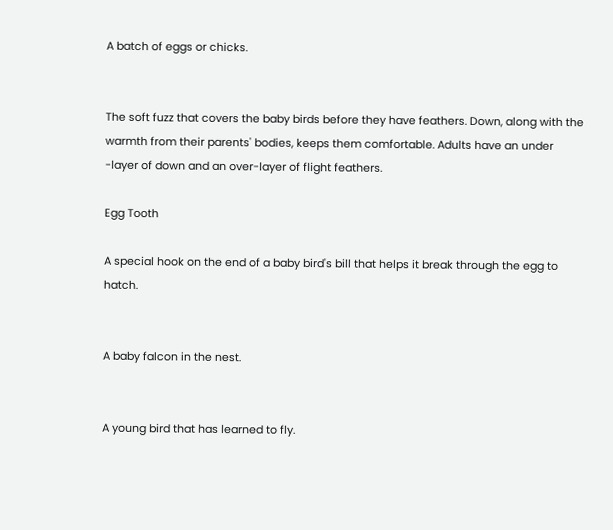A batch of eggs or chicks.


The soft fuzz that covers the baby birds before they have feathers. Down, along with the warmth from their parents' bodies, keeps them comfortable. Adults have an under -layer of down and an over-layer of flight feathers.

Egg Tooth

A special hook on the end of a baby bird's bill that helps it break through the egg to hatch.


A baby falcon in the nest.


A young bird that has learned to fly.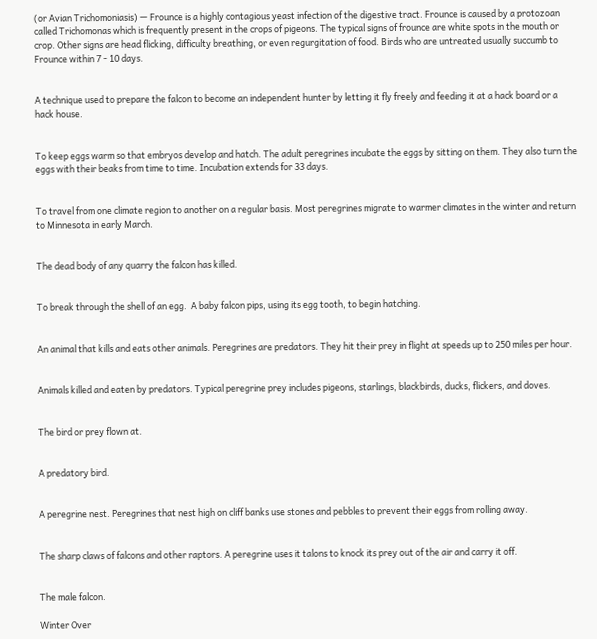(or Avian Trichomoniasis) — Frounce is a highly contagious yeast infection of the digestive tract. Frounce is caused by a protozoan called Trichomonas which is frequently present in the crops of pigeons. The typical signs of frounce are white spots in the mouth or crop. Other signs are head flicking, difficulty breathing, or even regurgitation of food. Birds who are untreated usually succumb to Frounce within 7 - 10 days.


A technique used to prepare the falcon to become an independent hunter by letting it fly freely and feeding it at a hack board or a hack house.


To keep eggs warm so that embryos develop and hatch. The adult peregrines incubate the eggs by sitting on them. They also turn the eggs with their beaks from time to time. Incubation extends for 33 days.


To travel from one climate region to another on a regular basis. Most peregrines migrate to warmer climates in the winter and return to Minnesota in early March.


The dead body of any quarry the falcon has killed.


To break through the shell of an egg.  A baby falcon pips, using its egg tooth, to begin hatching.


An animal that kills and eats other animals. Peregrines are predators. They hit their prey in flight at speeds up to 250 miles per hour.


Animals killed and eaten by predators. Typical peregrine prey includes pigeons, starlings, blackbirds, ducks, flickers, and doves.


The bird or prey flown at.


A predatory bird.


A peregrine nest. Peregrines that nest high on cliff banks use stones and pebbles to prevent their eggs from rolling away.


The sharp claws of falcons and other raptors. A peregrine uses it talons to knock its prey out of the air and carry it off.


The male falcon.

Winter Over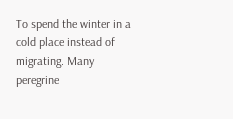To spend the winter in a cold place instead of migrating. Many peregrine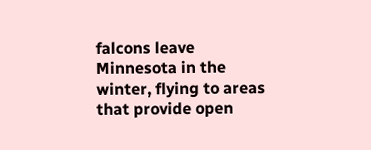falcons leave Minnesota in the winter, flying to areas that provide open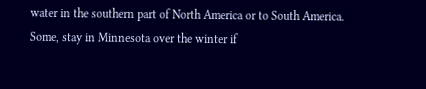water in the southern part of North America or to South America. Some, stay in Minnesota over the winter if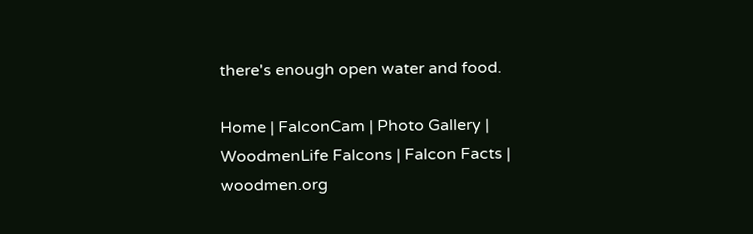there's enough open water and food.

Home | FalconCam | Photo Gallery | WoodmenLife Falcons | Falcon Facts | woodmen.org